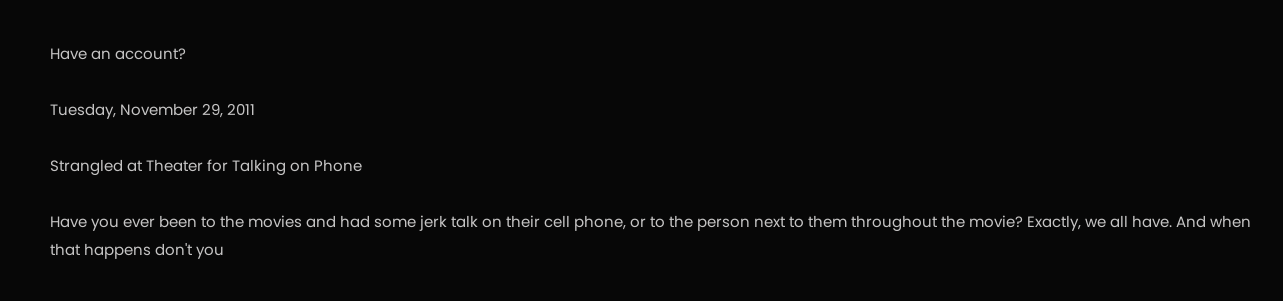Have an account?

Tuesday, November 29, 2011

Strangled at Theater for Talking on Phone

Have you ever been to the movies and had some jerk talk on their cell phone, or to the person next to them throughout the movie? Exactly, we all have. And when that happens don't you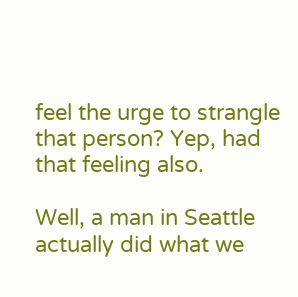feel the urge to strangle that person? Yep, had that feeling also.

Well, a man in Seattle actually did what we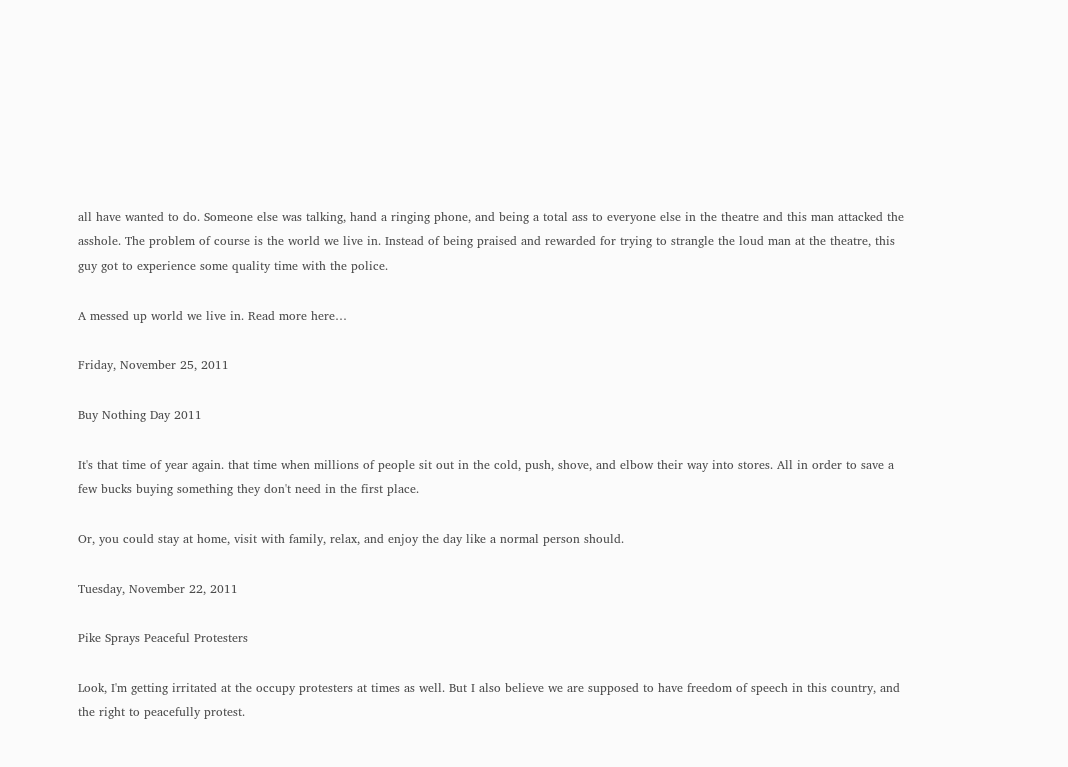all have wanted to do. Someone else was talking, hand a ringing phone, and being a total ass to everyone else in the theatre and this man attacked the asshole. The problem of course is the world we live in. Instead of being praised and rewarded for trying to strangle the loud man at the theatre, this guy got to experience some quality time with the police.

A messed up world we live in. Read more here…

Friday, November 25, 2011

Buy Nothing Day 2011

It's that time of year again. that time when millions of people sit out in the cold, push, shove, and elbow their way into stores. All in order to save a few bucks buying something they don't need in the first place.

Or, you could stay at home, visit with family, relax, and enjoy the day like a normal person should.

Tuesday, November 22, 2011

Pike Sprays Peaceful Protesters

Look, I'm getting irritated at the occupy protesters at times as well. But I also believe we are supposed to have freedom of speech in this country, and the right to peacefully protest.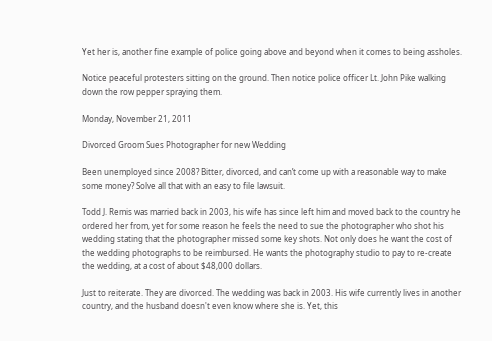Yet her is, another fine example of police going above and beyond when it comes to being assholes.

Notice peaceful protesters sitting on the ground. Then notice police officer Lt. John Pike walking down the row pepper spraying them.

Monday, November 21, 2011

Divorced Groom Sues Photographer for new Wedding

Been unemployed since 2008? Bitter, divorced, and can’t come up with a reasonable way to make some money? Solve all that with an easy to file lawsuit.

Todd J. Remis was married back in 2003, his wife has since left him and moved back to the country he ordered her from, yet for some reason he feels the need to sue the photographer who shot his wedding stating that the photographer missed some key shots. Not only does he want the cost of the wedding photographs to be reimbursed. He wants the photography studio to pay to re-create the wedding, at a cost of about $48,000 dollars.

Just to reiterate. They are divorced. The wedding was back in 2003. His wife currently lives in another country, and the husband doesn't even know where she is. Yet, this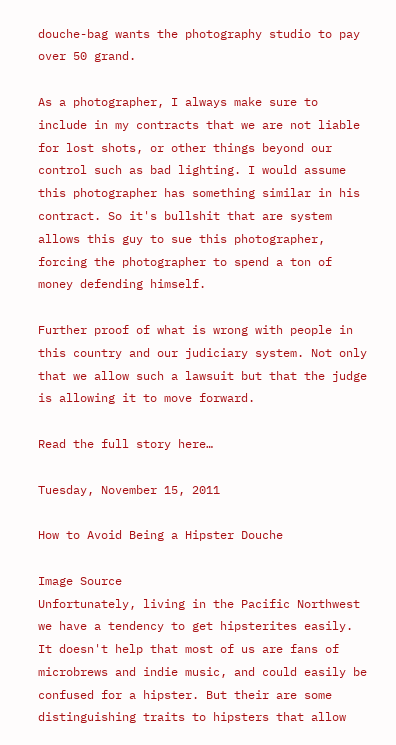douche-bag wants the photography studio to pay over 50 grand.

As a photographer, I always make sure to include in my contracts that we are not liable for lost shots, or other things beyond our control such as bad lighting. I would assume this photographer has something similar in his contract. So it's bullshit that are system allows this guy to sue this photographer, forcing the photographer to spend a ton of money defending himself.

Further proof of what is wrong with people in this country and our judiciary system. Not only that we allow such a lawsuit but that the judge is allowing it to move forward.

Read the full story here…

Tuesday, November 15, 2011

How to Avoid Being a Hipster Douche

Image Source
Unfortunately, living in the Pacific Northwest we have a tendency to get hipsterites easily. It doesn't help that most of us are fans of microbrews and indie music, and could easily be confused for a hipster. But their are some distinguishing traits to hipsters that allow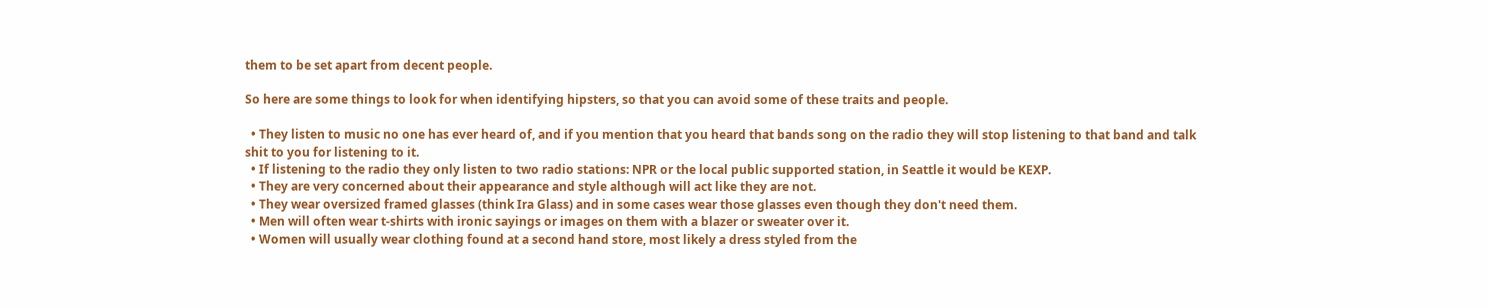them to be set apart from decent people.

So here are some things to look for when identifying hipsters, so that you can avoid some of these traits and people.

  • They listen to music no one has ever heard of, and if you mention that you heard that bands song on the radio they will stop listening to that band and talk shit to you for listening to it.
  • If listening to the radio they only listen to two radio stations: NPR or the local public supported station, in Seattle it would be KEXP.
  • They are very concerned about their appearance and style although will act like they are not.
  • They wear oversized framed glasses (think Ira Glass) and in some cases wear those glasses even though they don't need them.
  • Men will often wear t-shirts with ironic sayings or images on them with a blazer or sweater over it.
  • Women will usually wear clothing found at a second hand store, most likely a dress styled from the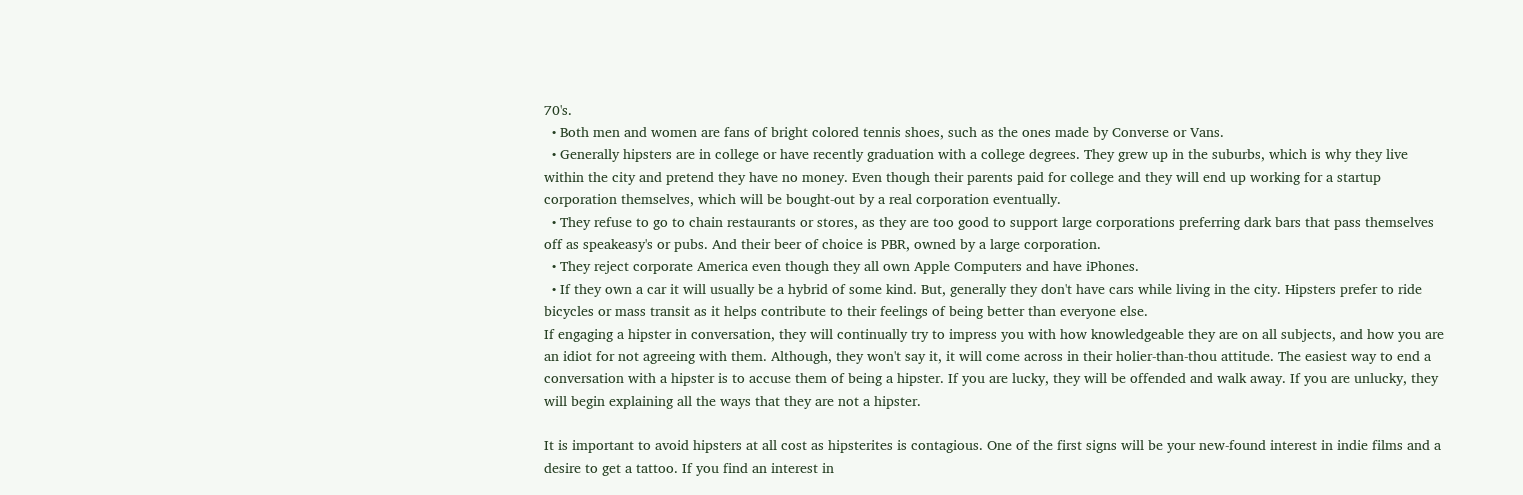70's.
  • Both men and women are fans of bright colored tennis shoes, such as the ones made by Converse or Vans.
  • Generally hipsters are in college or have recently graduation with a college degrees. They grew up in the suburbs, which is why they live within the city and pretend they have no money. Even though their parents paid for college and they will end up working for a startup corporation themselves, which will be bought-out by a real corporation eventually.
  • They refuse to go to chain restaurants or stores, as they are too good to support large corporations preferring dark bars that pass themselves off as speakeasy's or pubs. And their beer of choice is PBR, owned by a large corporation.
  • They reject corporate America even though they all own Apple Computers and have iPhones.
  • If they own a car it will usually be a hybrid of some kind. But, generally they don't have cars while living in the city. Hipsters prefer to ride bicycles or mass transit as it helps contribute to their feelings of being better than everyone else.
If engaging a hipster in conversation, they will continually try to impress you with how knowledgeable they are on all subjects, and how you are an idiot for not agreeing with them. Although, they won't say it, it will come across in their holier-than-thou attitude. The easiest way to end a conversation with a hipster is to accuse them of being a hipster. If you are lucky, they will be offended and walk away. If you are unlucky, they will begin explaining all the ways that they are not a hipster.

It is important to avoid hipsters at all cost as hipsterites is contagious. One of the first signs will be your new-found interest in indie films and a desire to get a tattoo. If you find an interest in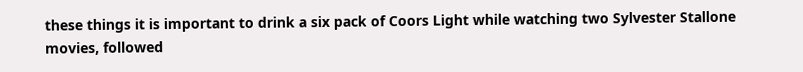these things it is important to drink a six pack of Coors Light while watching two Sylvester Stallone movies, followed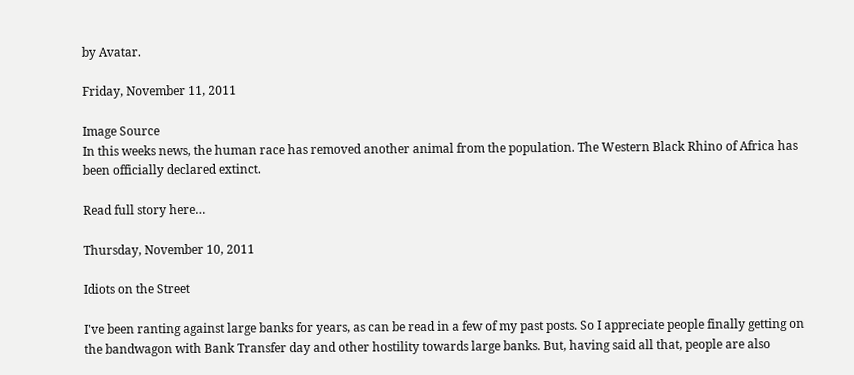by Avatar.

Friday, November 11, 2011

Image Source
In this weeks news, the human race has removed another animal from the population. The Western Black Rhino of Africa has been officially declared extinct.

Read full story here…

Thursday, November 10, 2011

Idiots on the Street

I've been ranting against large banks for years, as can be read in a few of my past posts. So I appreciate people finally getting on the bandwagon with Bank Transfer day and other hostility towards large banks. But, having said all that, people are also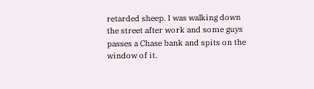retarded sheep. I was walking down the street after work and some guys passes a Chase bank and spits on the window of it.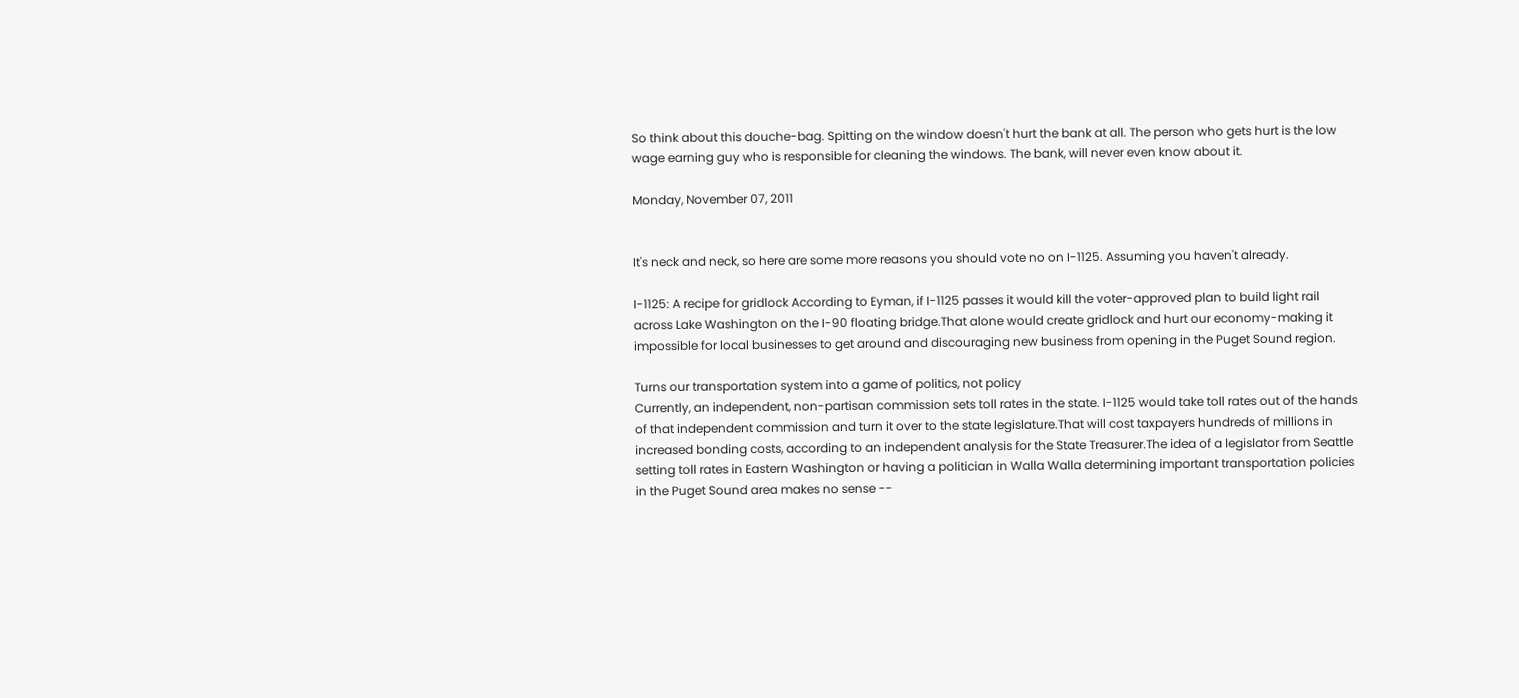So think about this douche-bag. Spitting on the window doesn't hurt the bank at all. The person who gets hurt is the low wage earning guy who is responsible for cleaning the windows. The bank, will never even know about it.

Monday, November 07, 2011


It's neck and neck, so here are some more reasons you should vote no on I-1125. Assuming you haven't already.

I-1125: A recipe for gridlock According to Eyman, if I-1125 passes it would kill the voter-approved plan to build light rail across Lake Washington on the I-90 floating bridge.That alone would create gridlock and hurt our economy-making it impossible for local businesses to get around and discouraging new business from opening in the Puget Sound region.

Turns our transportation system into a game of politics, not policy
Currently, an independent, non-partisan commission sets toll rates in the state. I-1125 would take toll rates out of the hands of that independent commission and turn it over to the state legislature.That will cost taxpayers hundreds of millions in increased bonding costs, according to an independent analysis for the State Treasurer.The idea of a legislator from Seattle setting toll rates in Eastern Washington or having a politician in Walla Walla determining important transportation policies in the Puget Sound area makes no sense --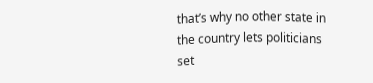that’s why no other state in the country lets politicians set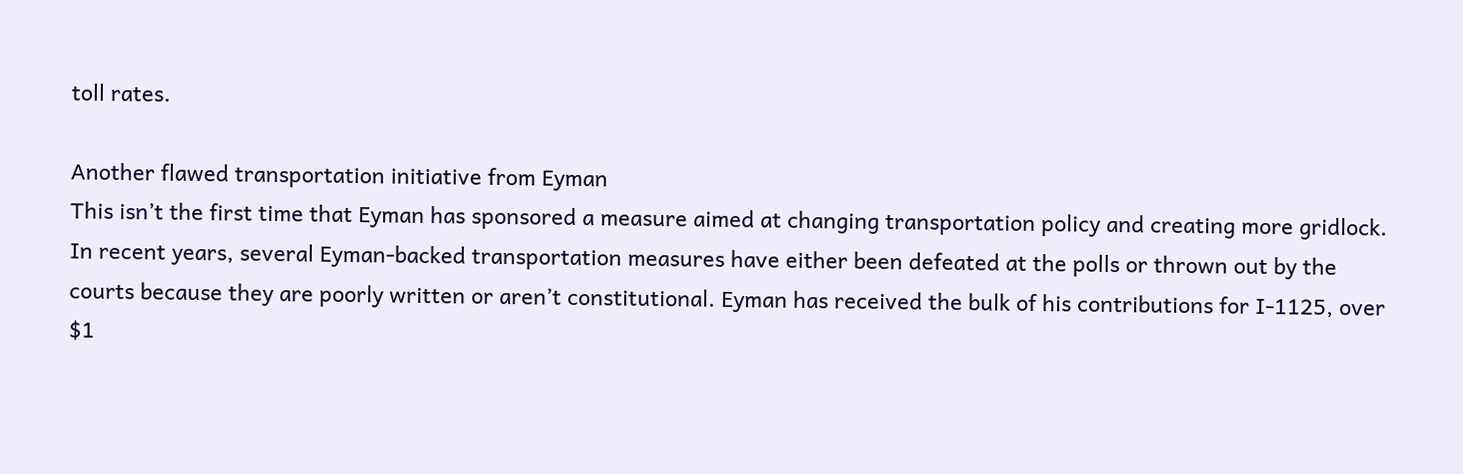toll rates.

Another flawed transportation initiative from Eyman
This isn’t the first time that Eyman has sponsored a measure aimed at changing transportation policy and creating more gridlock. In recent years, several Eyman-backed transportation measures have either been defeated at the polls or thrown out by the courts because they are poorly written or aren’t constitutional. Eyman has received the bulk of his contributions for I-1125, over $1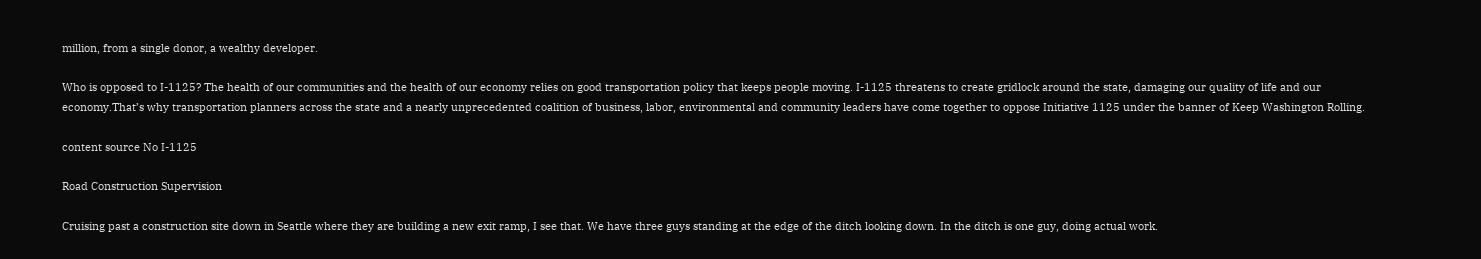million, from a single donor, a wealthy developer.

Who is opposed to I-1125? The health of our communities and the health of our economy relies on good transportation policy that keeps people moving. I-1125 threatens to create gridlock around the state, damaging our quality of life and our economy.That’s why transportation planners across the state and a nearly unprecedented coalition of business, labor, environmental and community leaders have come together to oppose Initiative 1125 under the banner of Keep Washington Rolling.

content source No I-1125

Road Construction Supervision

Cruising past a construction site down in Seattle where they are building a new exit ramp, I see that. We have three guys standing at the edge of the ditch looking down. In the ditch is one guy, doing actual work.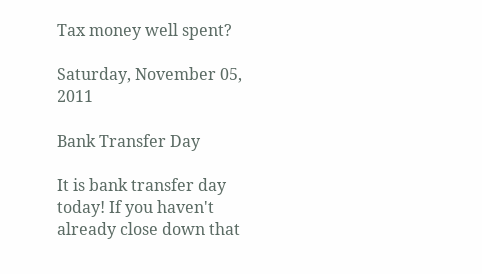Tax money well spent?

Saturday, November 05, 2011

Bank Transfer Day

It is bank transfer day today! If you haven't already close down that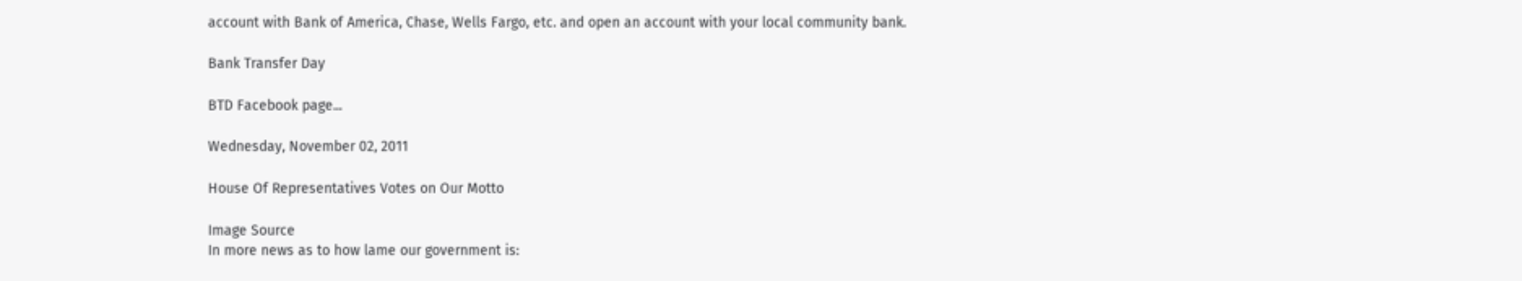account with Bank of America, Chase, Wells Fargo, etc. and open an account with your local community bank.

Bank Transfer Day

BTD Facebook page...

Wednesday, November 02, 2011

House Of Representatives Votes on Our Motto

Image Source
In more news as to how lame our government is: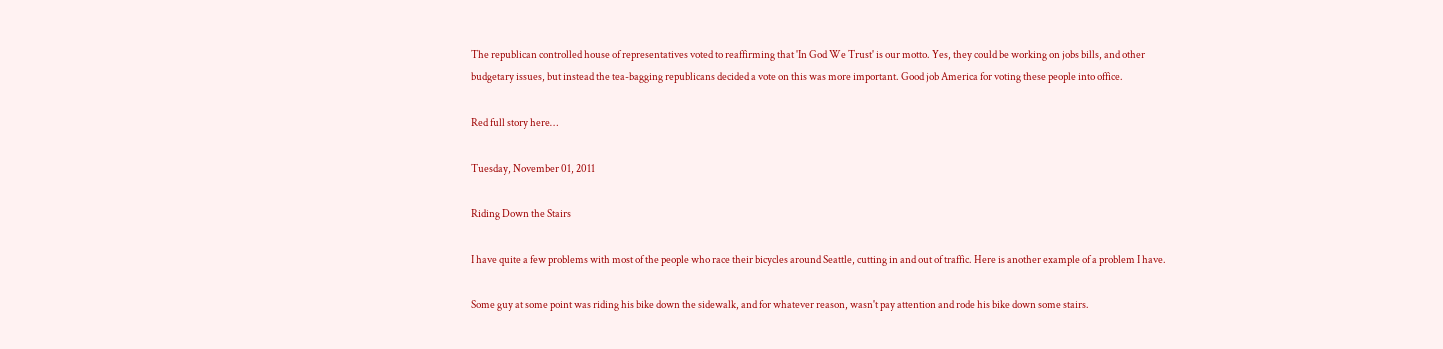The republican controlled house of representatives voted to reaffirming that 'In God We Trust' is our motto. Yes, they could be working on jobs bills, and other budgetary issues, but instead the tea-bagging republicans decided a vote on this was more important. Good job America for voting these people into office.

Red full story here…

Tuesday, November 01, 2011

Riding Down the Stairs

I have quite a few problems with most of the people who race their bicycles around Seattle, cutting in and out of traffic. Here is another example of a problem I have.

Some guy at some point was riding his bike down the sidewalk, and for whatever reason, wasn't pay attention and rode his bike down some stairs.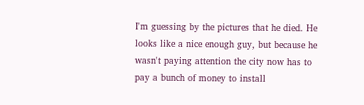I'm guessing by the pictures that he died. He looks like a nice enough guy, but because he wasn't paying attention the city now has to pay a bunch of money to install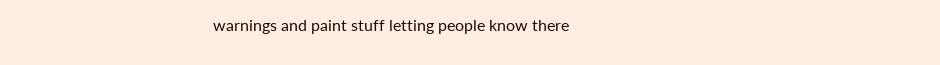warnings and paint stuff letting people know there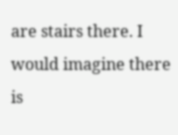are stairs there. I would imagine there is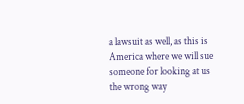a lawsuit as well, as this is America where we will sue someone for looking at us the wrong way